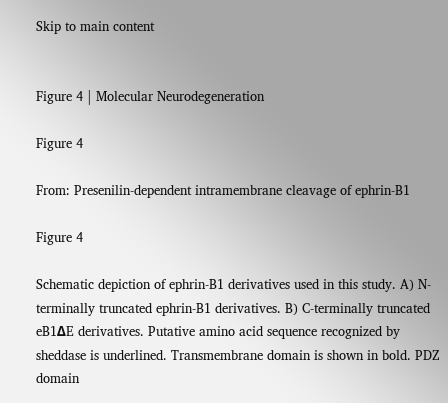Skip to main content


Figure 4 | Molecular Neurodegeneration

Figure 4

From: Presenilin-dependent intramembrane cleavage of ephrin-B1

Figure 4

Schematic depiction of ephrin-B1 derivatives used in this study. A) N-terminally truncated ephrin-B1 derivatives. B) C-terminally truncated eB1ΔE derivatives. Putative amino acid sequence recognized by sheddase is underlined. Transmembrane domain is shown in bold. PDZ domain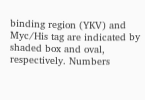binding region (YKV) and Myc/His tag are indicated by shaded box and oval, respectively. Numbers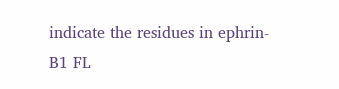indicate the residues in ephrin-B1 FL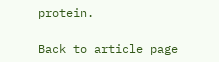protein.

Back to article page